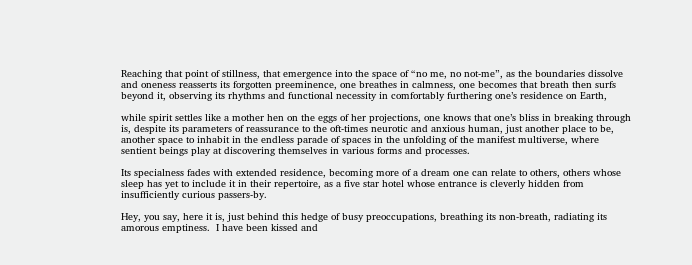Reaching that point of stillness, that emergence into the space of “no me, no not-me”, as the boundaries dissolve and oneness reasserts its forgotten preeminence, one breathes in calmness, one becomes that breath then surfs beyond it, observing its rhythms and functional necessity in comfortably furthering one’s residence on Earth,

while spirit settles like a mother hen on the eggs of her projections, one knows that one’s bliss in breaking through is, despite its parameters of reassurance to the oft-times neurotic and anxious human, just another place to be, another space to inhabit in the endless parade of spaces in the unfolding of the manifest multiverse, where sentient beings play at discovering themselves in various forms and processes.

Its specialness fades with extended residence, becoming more of a dream one can relate to others, others whose sleep has yet to include it in their repertoire, as a five star hotel whose entrance is cleverly hidden from insufficiently curious passers-by.

Hey, you say, here it is, just behind this hedge of busy preoccupations, breathing its non-breath, radiating its amorous emptiness.  I have been kissed and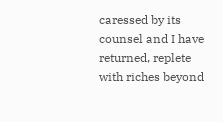caressed by its counsel and I have returned, replete with riches beyond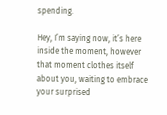spending.

Hey, I’m saying now, it’s here inside the moment, however that moment clothes itself about you, waiting to embrace your surprised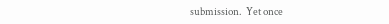submission.  Yet once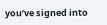you’ve signed into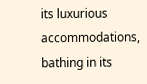its luxurious accommodations, bathing in its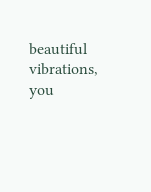beautiful vibrations, you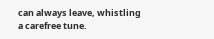can always leave, whistling a carefree tune.